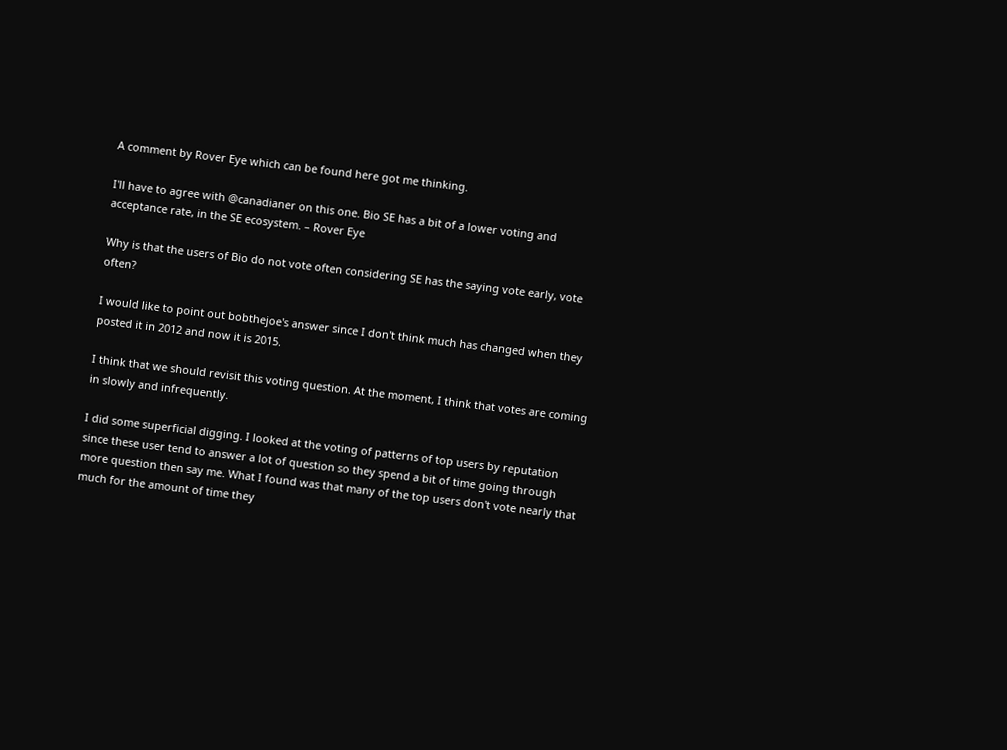A comment by Rover Eye which can be found here got me thinking.

I'll have to agree with @canadianer on this one. Bio SE has a bit of a lower voting and acceptance rate, in the SE ecosystem. – Rover Eye

Why is that the users of Bio do not vote often considering SE has the saying vote early, vote often?

I would like to point out bobthejoe's answer since I don't think much has changed when they posted it in 2012 and now it is 2015.

I think that we should revisit this voting question. At the moment, I think that votes are coming in slowly and infrequently.

I did some superficial digging. I looked at the voting of patterns of top users by reputation since these user tend to answer a lot of question so they spend a bit of time going through more question then say me. What I found was that many of the top users don't vote nearly that much for the amount of time they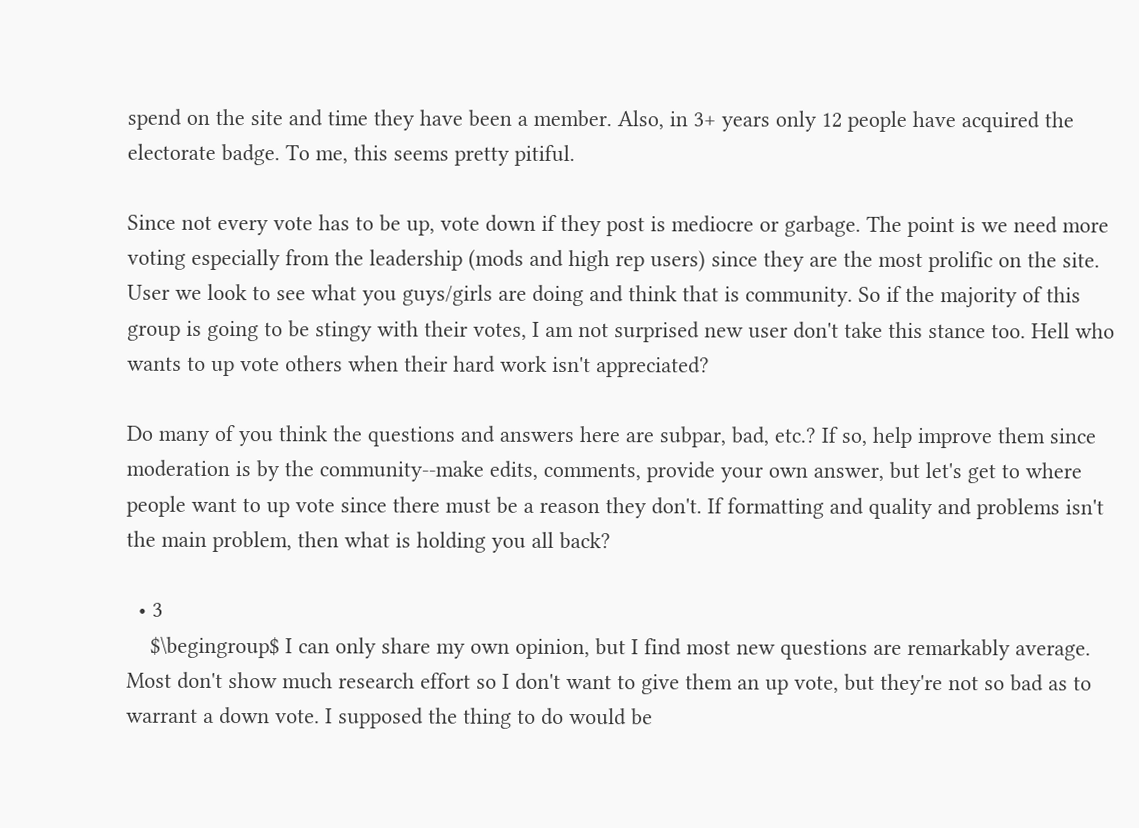spend on the site and time they have been a member. Also, in 3+ years only 12 people have acquired the electorate badge. To me, this seems pretty pitiful.

Since not every vote has to be up, vote down if they post is mediocre or garbage. The point is we need more voting especially from the leadership (mods and high rep users) since they are the most prolific on the site. User we look to see what you guys/girls are doing and think that is community. So if the majority of this group is going to be stingy with their votes, I am not surprised new user don't take this stance too. Hell who wants to up vote others when their hard work isn't appreciated?

Do many of you think the questions and answers here are subpar, bad, etc.? If so, help improve them since moderation is by the community--make edits, comments, provide your own answer, but let's get to where people want to up vote since there must be a reason they don't. If formatting and quality and problems isn't the main problem, then what is holding you all back?

  • 3
    $\begingroup$ I can only share my own opinion, but I find most new questions are remarkably average. Most don't show much research effort so I don't want to give them an up vote, but they're not so bad as to warrant a down vote. I supposed the thing to do would be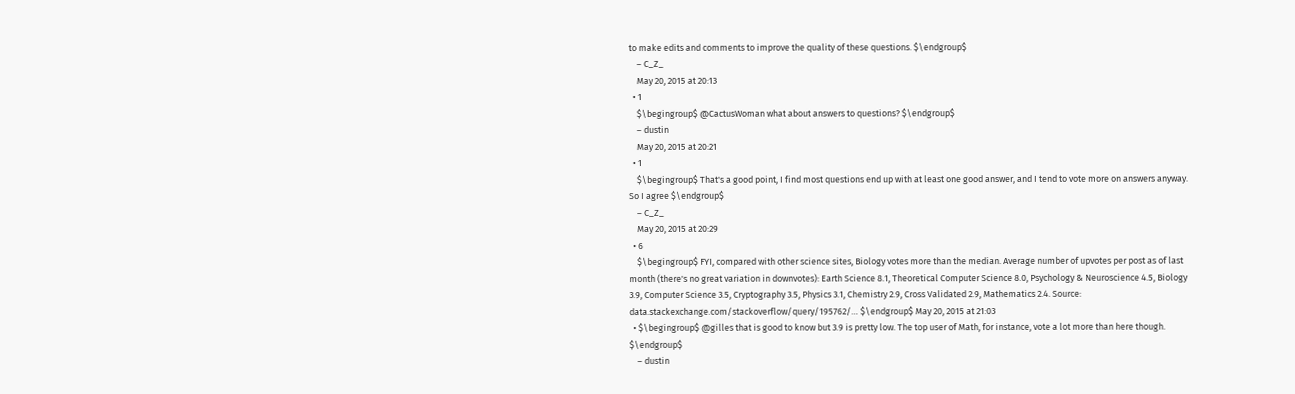to make edits and comments to improve the quality of these questions. $\endgroup$
    – C_Z_
    May 20, 2015 at 20:13
  • 1
    $\begingroup$ @CactusWoman what about answers to questions? $\endgroup$
    – dustin
    May 20, 2015 at 20:21
  • 1
    $\begingroup$ That's a good point, I find most questions end up with at least one good answer, and I tend to vote more on answers anyway. So I agree $\endgroup$
    – C_Z_
    May 20, 2015 at 20:29
  • 6
    $\begingroup$ FYI, compared with other science sites, Biology votes more than the median. Average number of upvotes per post as of last month (there's no great variation in downvotes): Earth Science 8.1, Theoretical Computer Science 8.0, Psychology & Neuroscience 4.5, Biology 3.9, Computer Science 3.5, Cryptography 3.5, Physics 3.1, Chemistry 2.9, Cross Validated 2.9, Mathematics 2.4. Source: data.stackexchange.com/stackoverflow/query/195762/… $\endgroup$ May 20, 2015 at 21:03
  • $\begingroup$ @gilles that is good to know but 3.9 is pretty low. The top user of Math, for instance, vote a lot more than here though. $\endgroup$
    – dustin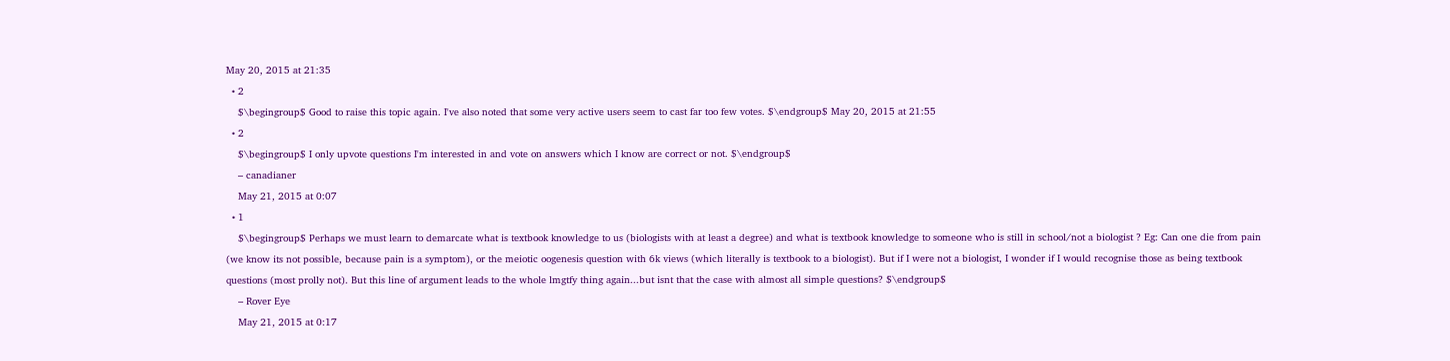May 20, 2015 at 21:35
  • 2
    $\begingroup$ Good to raise this topic again. I've also noted that some very active users seem to cast far too few votes. $\endgroup$ May 20, 2015 at 21:55
  • 2
    $\begingroup$ I only upvote questions I'm interested in and vote on answers which I know are correct or not. $\endgroup$
    – canadianer
    May 21, 2015 at 0:07
  • 1
    $\begingroup$ Perhaps we must learn to demarcate what is textbook knowledge to us (biologists with at least a degree) and what is textbook knowledge to someone who is still in school/not a biologist ? Eg: Can one die from pain (we know its not possible, because pain is a symptom), or the meiotic oogenesis question with 6k views (which literally is textbook to a biologist). But if I were not a biologist, I wonder if I would recognise those as being textbook questions (most prolly not). But this line of argument leads to the whole lmgtfy thing again...but isnt that the case with almost all simple questions? $\endgroup$
    – Rover Eye
    May 21, 2015 at 0:17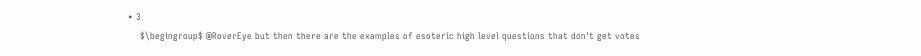• 3
    $\begingroup$ @RoverEye but then there are the examples of esoteric high level questions that don't get votes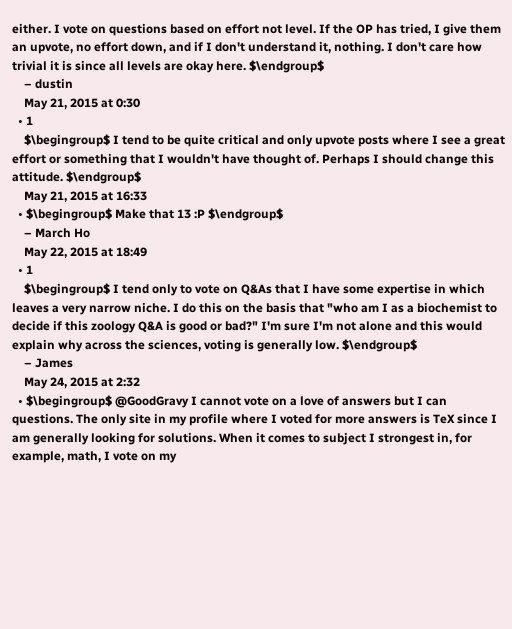either. I vote on questions based on effort not level. If the OP has tried, I give them an upvote, no effort down, and if I don't understand it, nothing. I don't care how trivial it is since all levels are okay here. $\endgroup$
    – dustin
    May 21, 2015 at 0:30
  • 1
    $\begingroup$ I tend to be quite critical and only upvote posts where I see a great effort or something that I wouldn't have thought of. Perhaps I should change this attitude. $\endgroup$
    May 21, 2015 at 16:33
  • $\begingroup$ Make that 13 :P $\endgroup$
    – March Ho
    May 22, 2015 at 18:49
  • 1
    $\begingroup$ I tend only to vote on Q&As that I have some expertise in which leaves a very narrow niche. I do this on the basis that "who am I as a biochemist to decide if this zoology Q&A is good or bad?" I'm sure I'm not alone and this would explain why across the sciences, voting is generally low. $\endgroup$
    – James
    May 24, 2015 at 2:32
  • $\begingroup$ @GoodGravy I cannot vote on a love of answers but I can questions. The only site in my profile where I voted for more answers is TeX since I am generally looking for solutions. When it comes to subject I strongest in, for example, math, I vote on my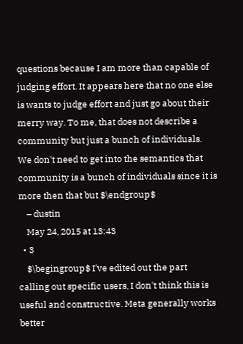questions because I am more than capable of judging effort. It appears here that no one else is wants to judge effort and just go about their merry way. To me, that does not describe a community but just a bunch of individuals. We don't need to get into the semantics that community is a bunch of individuals since it is more then that but $\endgroup$
    – dustin
    May 24, 2015 at 13:43
  • 3
    $\begingroup$ I've edited out the part calling out specific users, I don't think this is useful and constructive. Meta generally works better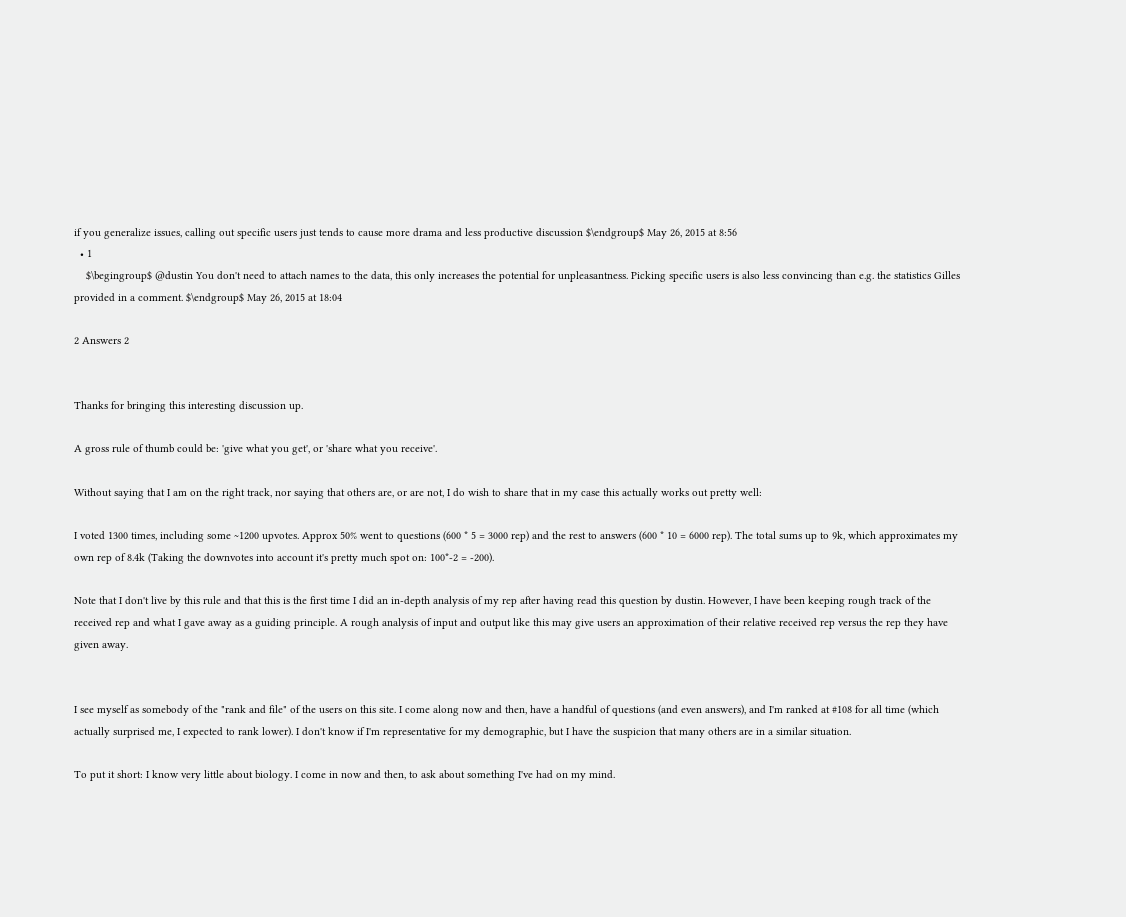if you generalize issues, calling out specific users just tends to cause more drama and less productive discussion $\endgroup$ May 26, 2015 at 8:56
  • 1
    $\begingroup$ @dustin You don't need to attach names to the data, this only increases the potential for unpleasantness. Picking specific users is also less convincing than e.g. the statistics Gilles provided in a comment. $\endgroup$ May 26, 2015 at 18:04

2 Answers 2


Thanks for bringing this interesting discussion up.

A gross rule of thumb could be: 'give what you get', or 'share what you receive'.

Without saying that I am on the right track, nor saying that others are, or are not, I do wish to share that in my case this actually works out pretty well:

I voted 1300 times, including some ~1200 upvotes. Approx 50% went to questions (600 * 5 = 3000 rep) and the rest to answers (600 * 10 = 6000 rep). The total sums up to 9k, which approximates my own rep of 8.4k (Taking the downvotes into account it's pretty much spot on: 100*-2 = -200).

Note that I don't live by this rule and that this is the first time I did an in-depth analysis of my rep after having read this question by dustin. However, I have been keeping rough track of the received rep and what I gave away as a guiding principle. A rough analysis of input and output like this may give users an approximation of their relative received rep versus the rep they have given away.


I see myself as somebody of the "rank and file" of the users on this site. I come along now and then, have a handful of questions (and even answers), and I'm ranked at #108 for all time (which actually surprised me, I expected to rank lower). I don't know if I'm representative for my demographic, but I have the suspicion that many others are in a similar situation.

To put it short: I know very little about biology. I come in now and then, to ask about something I've had on my mind.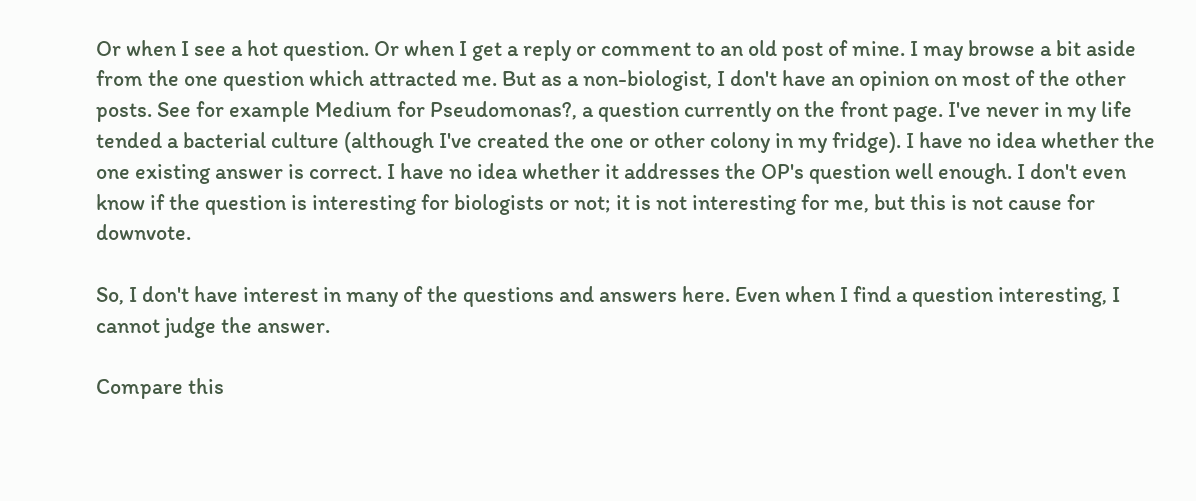Or when I see a hot question. Or when I get a reply or comment to an old post of mine. I may browse a bit aside from the one question which attracted me. But as a non-biologist, I don't have an opinion on most of the other posts. See for example Medium for Pseudomonas?, a question currently on the front page. I've never in my life tended a bacterial culture (although I've created the one or other colony in my fridge). I have no idea whether the one existing answer is correct. I have no idea whether it addresses the OP's question well enough. I don't even know if the question is interesting for biologists or not; it is not interesting for me, but this is not cause for downvote.

So, I don't have interest in many of the questions and answers here. Even when I find a question interesting, I cannot judge the answer.

Compare this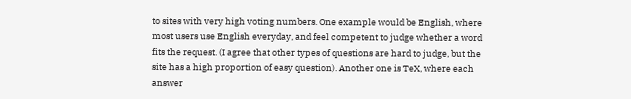to sites with very high voting numbers. One example would be English, where most users use English everyday, and feel competent to judge whether a word fits the request. (I agree that other types of questions are hard to judge, but the site has a high proportion of easy question). Another one is TeX, where each answer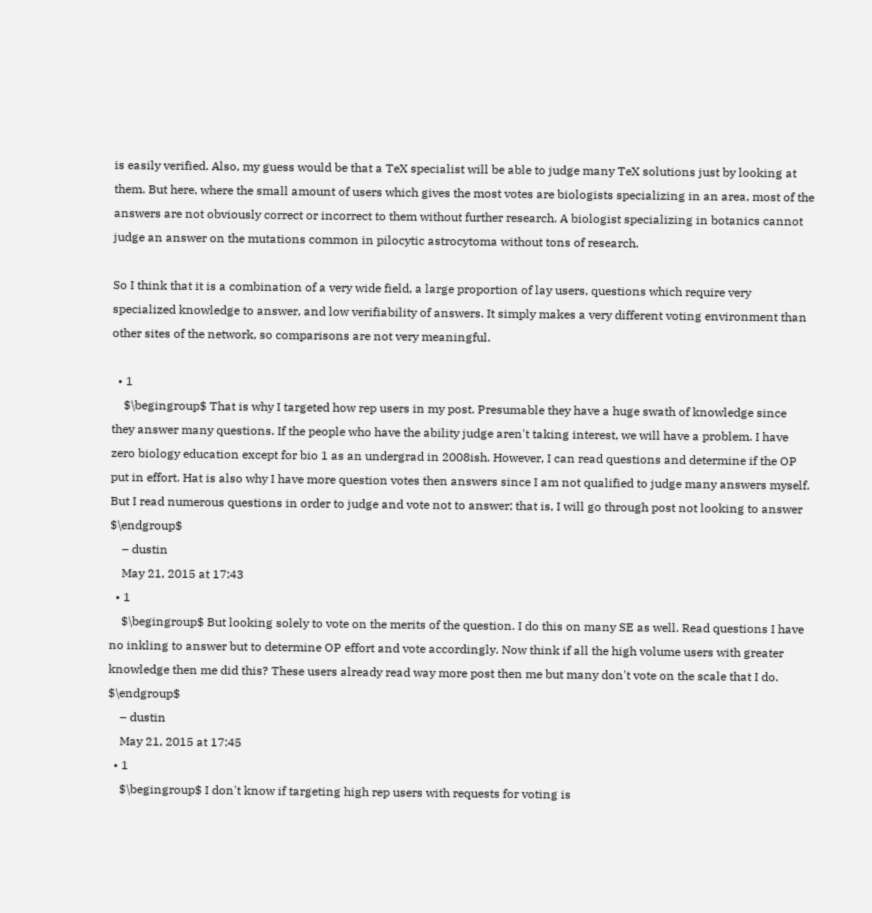is easily verified. Also, my guess would be that a TeX specialist will be able to judge many TeX solutions just by looking at them. But here, where the small amount of users which gives the most votes are biologists specializing in an area, most of the answers are not obviously correct or incorrect to them without further research. A biologist specializing in botanics cannot judge an answer on the mutations common in pilocytic astrocytoma without tons of research.

So I think that it is a combination of a very wide field, a large proportion of lay users, questions which require very specialized knowledge to answer, and low verifiability of answers. It simply makes a very different voting environment than other sites of the network, so comparisons are not very meaningful.

  • 1
    $\begingroup$ That is why I targeted how rep users in my post. Presumable they have a huge swath of knowledge since they answer many questions. If the people who have the ability judge aren't taking interest, we will have a problem. I have zero biology education except for bio 1 as an undergrad in 2008ish. However, I can read questions and determine if the OP put in effort. Hat is also why I have more question votes then answers since I am not qualified to judge many answers myself. But I read numerous questions in order to judge and vote not to answer; that is, I will go through post not looking to answer $\endgroup$
    – dustin
    May 21, 2015 at 17:43
  • 1
    $\begingroup$ But looking solely to vote on the merits of the question. I do this on many SE as well. Read questions I have no inkling to answer but to determine OP effort and vote accordingly. Now think if all the high volume users with greater knowledge then me did this? These users already read way more post then me but many don't vote on the scale that I do. $\endgroup$
    – dustin
    May 21, 2015 at 17:45
  • 1
    $\begingroup$ I don't know if targeting high rep users with requests for voting is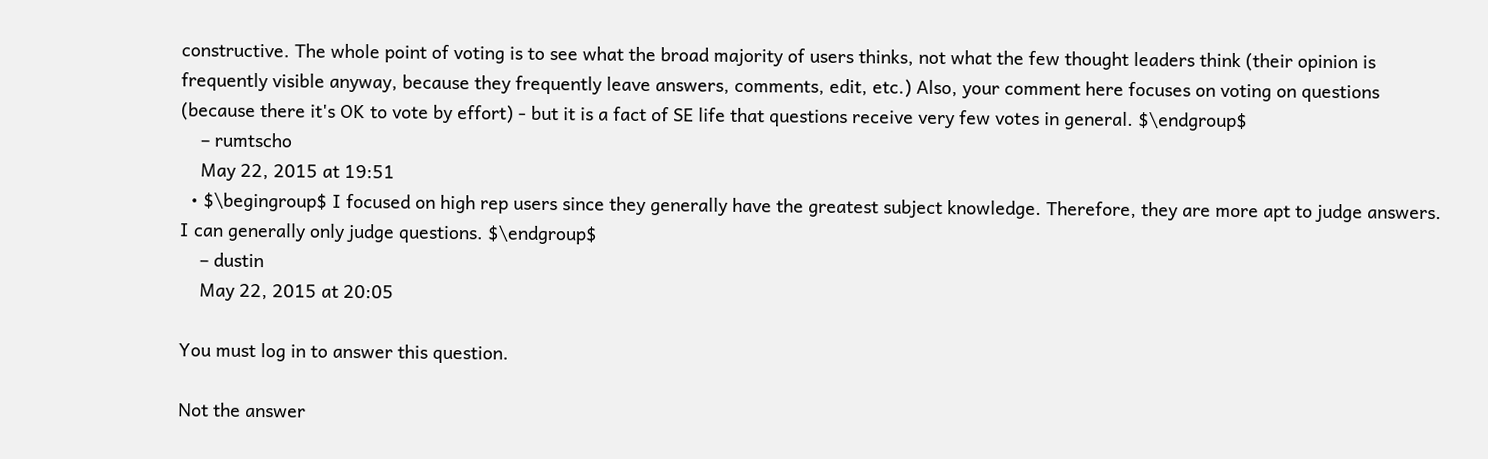constructive. The whole point of voting is to see what the broad majority of users thinks, not what the few thought leaders think (their opinion is frequently visible anyway, because they frequently leave answers, comments, edit, etc.) Also, your comment here focuses on voting on questions (because there it's OK to vote by effort) - but it is a fact of SE life that questions receive very few votes in general. $\endgroup$
    – rumtscho
    May 22, 2015 at 19:51
  • $\begingroup$ I focused on high rep users since they generally have the greatest subject knowledge. Therefore, they are more apt to judge answers. I can generally only judge questions. $\endgroup$
    – dustin
    May 22, 2015 at 20:05

You must log in to answer this question.

Not the answer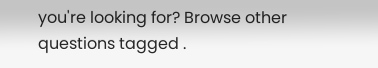you're looking for? Browse other questions tagged .